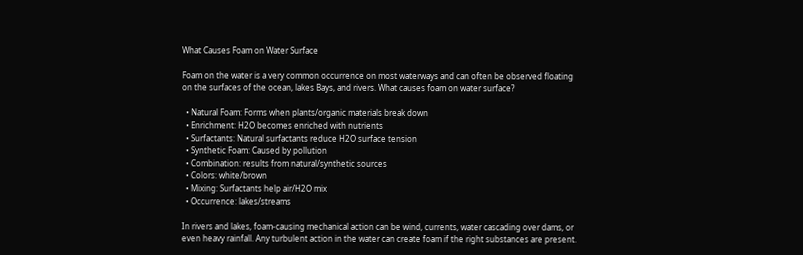What Causes Foam on Water Surface

Foam on the water is a very common occurrence on most waterways and can often be observed floating on the surfaces of the ocean, lakes Bays, and rivers. What causes foam on water surface?

  • Natural Foam: Forms when plants/organic materials break down
  • Enrichment: H2O becomes enriched with nutrients
  • Surfactants: Natural surfactants reduce H2O surface tension
  • Synthetic Foam: Caused by pollution
  • Combination: results from natural/synthetic sources
  • Colors: white/brown
  • Mixing: Surfactants help air/H2O mix
  • Occurrence: lakes/streams

In rivers and lakes, foam-causing mechanical action can be wind, currents, water cascading over dams, or even heavy rainfall. Any turbulent action in the water can create foam if the right substances are present.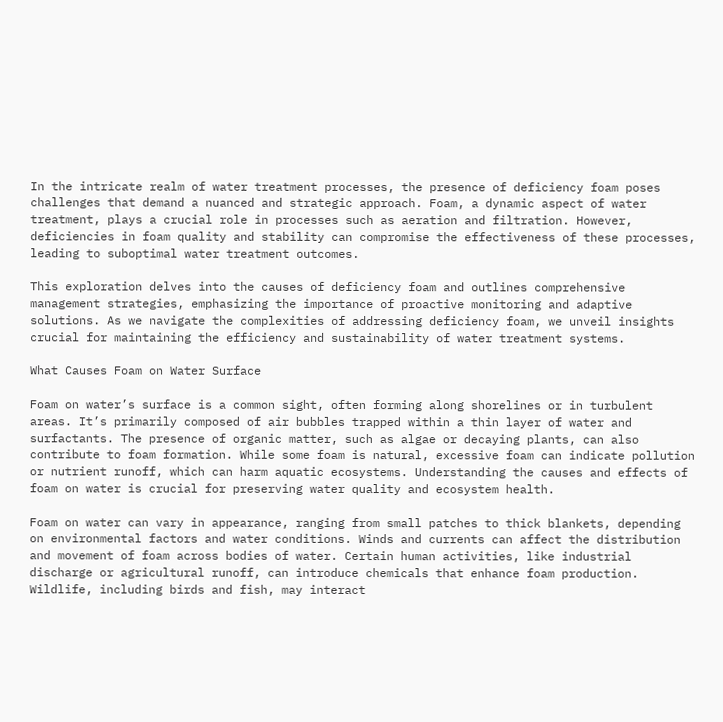In the intricate realm of water treatment processes, the presence of deficiency foam poses challenges that demand a nuanced and strategic approach. Foam, a dynamic aspect of water treatment, plays a crucial role in processes such as aeration and filtration. However, deficiencies in foam quality and stability can compromise the effectiveness of these processes, leading to suboptimal water treatment outcomes.

This exploration delves into the causes of deficiency foam and outlines comprehensive management strategies, emphasizing the importance of proactive monitoring and adaptive solutions. As we navigate the complexities of addressing deficiency foam, we unveil insights crucial for maintaining the efficiency and sustainability of water treatment systems.

What Causes Foam on Water Surface

Foam on water’s surface is a common sight, often forming along shorelines or in turbulent areas. It’s primarily composed of air bubbles trapped within a thin layer of water and surfactants. The presence of organic matter, such as algae or decaying plants, can also contribute to foam formation. While some foam is natural, excessive foam can indicate pollution or nutrient runoff, which can harm aquatic ecosystems. Understanding the causes and effects of foam on water is crucial for preserving water quality and ecosystem health.

Foam on water can vary in appearance, ranging from small patches to thick blankets, depending on environmental factors and water conditions. Winds and currents can affect the distribution and movement of foam across bodies of water. Certain human activities, like industrial discharge or agricultural runoff, can introduce chemicals that enhance foam production. Wildlife, including birds and fish, may interact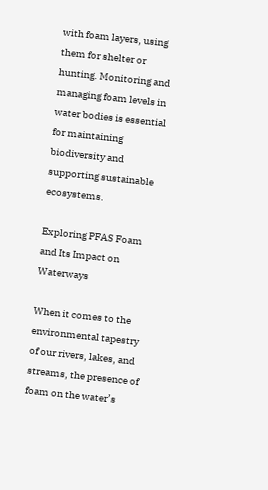with foam layers, using them for shelter or hunting. Monitoring and managing foam levels in water bodies is essential for maintaining biodiversity and supporting sustainable ecosystems.

Exploring PFAS Foam and Its Impact on Waterways

When it comes to the environmental tapestry of our rivers, lakes, and streams, the presence of foam on the water’s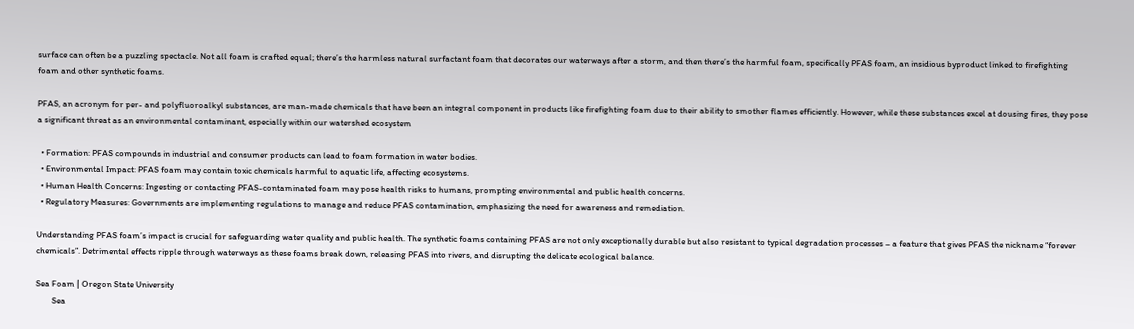surface can often be a puzzling spectacle. Not all foam is crafted equal; there’s the harmless natural surfactant foam that decorates our waterways after a storm, and then there’s the harmful foam, specifically PFAS foam, an insidious byproduct linked to firefighting foam and other synthetic foams.

PFAS, an acronym for per- and polyfluoroalkyl substances, are man-made chemicals that have been an integral component in products like firefighting foam due to their ability to smother flames efficiently. However, while these substances excel at dousing fires, they pose a significant threat as an environmental contaminant, especially within our watershed ecosystem

  • Formation: PFAS compounds in industrial and consumer products can lead to foam formation in water bodies.
  • Environmental Impact: PFAS foam may contain toxic chemicals harmful to aquatic life, affecting ecosystems.
  • Human Health Concerns: Ingesting or contacting PFAS-contaminated foam may pose health risks to humans, prompting environmental and public health concerns.
  • Regulatory Measures: Governments are implementing regulations to manage and reduce PFAS contamination, emphasizing the need for awareness and remediation.

Understanding PFAS foam’s impact is crucial for safeguarding water quality and public health. The synthetic foams containing PFAS are not only exceptionally durable but also resistant to typical degradation processes – a feature that gives PFAS the nickname “forever chemicals”. Detrimental effects ripple through waterways as these foams break down, releasing PFAS into rivers, and disrupting the delicate ecological balance.

Sea Foam | Oregon State University
        Sea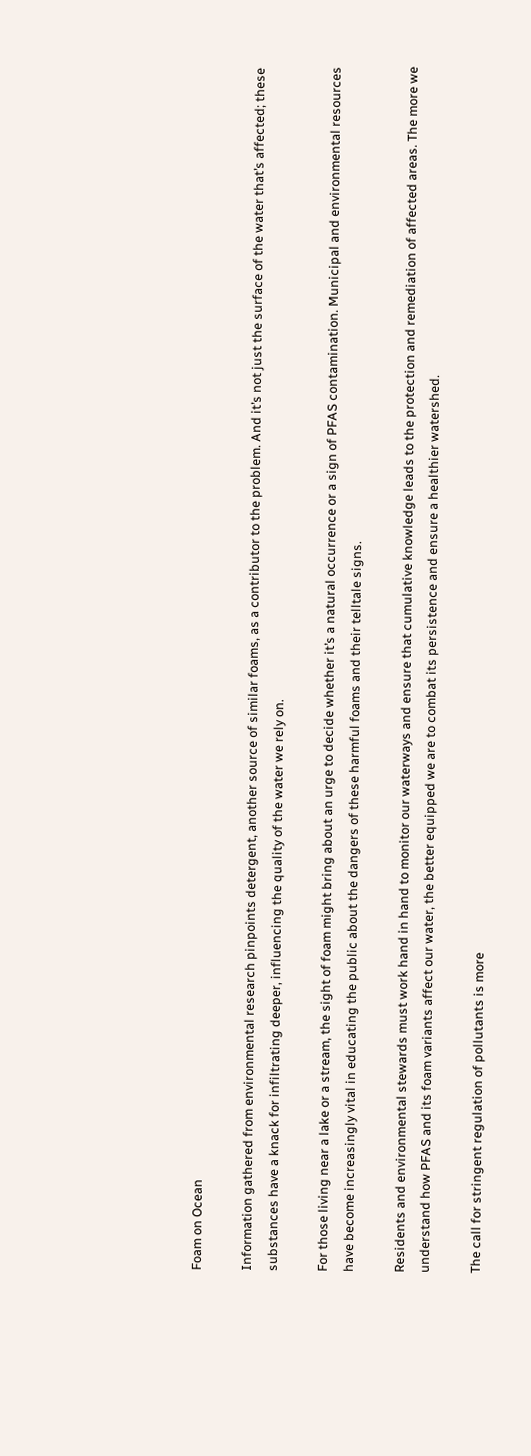Foam on Ocean

Information gathered from environmental research pinpoints detergent, another source of similar foams, as a contributor to the problem. And it’s not just the surface of the water that’s affected; these substances have a knack for infiltrating deeper, influencing the quality of the water we rely on.

For those living near a lake or a stream, the sight of foam might bring about an urge to decide whether it’s a natural occurrence or a sign of PFAS contamination. Municipal and environmental resources have become increasingly vital in educating the public about the dangers of these harmful foams and their telltale signs.

Residents and environmental stewards must work hand in hand to monitor our waterways and ensure that cumulative knowledge leads to the protection and remediation of affected areas. The more we understand how PFAS and its foam variants affect our water, the better equipped we are to combat its persistence and ensure a healthier watershed.

The call for stringent regulation of pollutants is more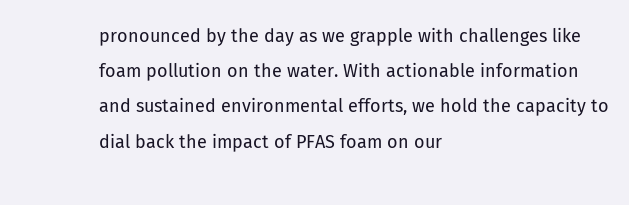pronounced by the day as we grapple with challenges like foam pollution on the water. With actionable information and sustained environmental efforts, we hold the capacity to dial back the impact of PFAS foam on our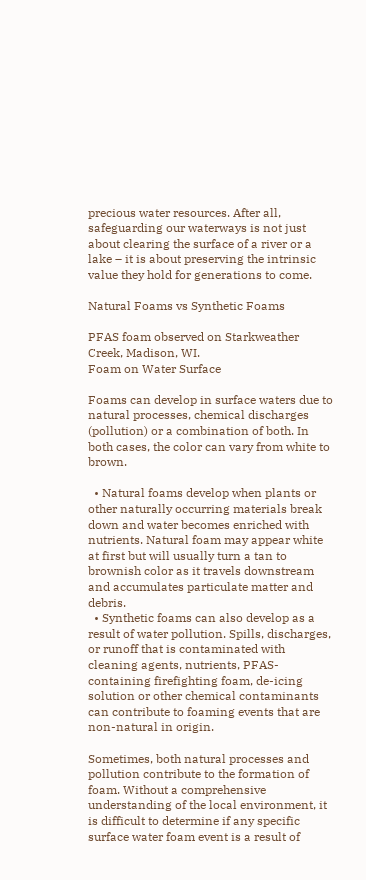precious water resources. After all, safeguarding our waterways is not just about clearing the surface of a river or a lake – it is about preserving the intrinsic value they hold for generations to come.

Natural Foams vs Synthetic Foams

PFAS foam observed on Starkweather Creek, Madison, WI.
Foam on Water Surface

Foams can develop in surface waters due to natural processes, chemical discharges (pollution) or a combination of both. In both cases, the color can vary from white to brown.

  • Natural foams develop when plants or other naturally occurring materials break down and water becomes enriched with nutrients. Natural foam may appear white at first but will usually turn a tan to brownish color as it travels downstream and accumulates particulate matter and debris.
  • Synthetic foams can also develop as a result of water pollution. Spills, discharges, or runoff that is contaminated with cleaning agents, nutrients, PFAS-containing firefighting foam, de-icing solution or other chemical contaminants can contribute to foaming events that are non-natural in origin.

Sometimes, both natural processes and pollution contribute to the formation of foam. Without a comprehensive understanding of the local environment, it is difficult to determine if any specific surface water foam event is a result of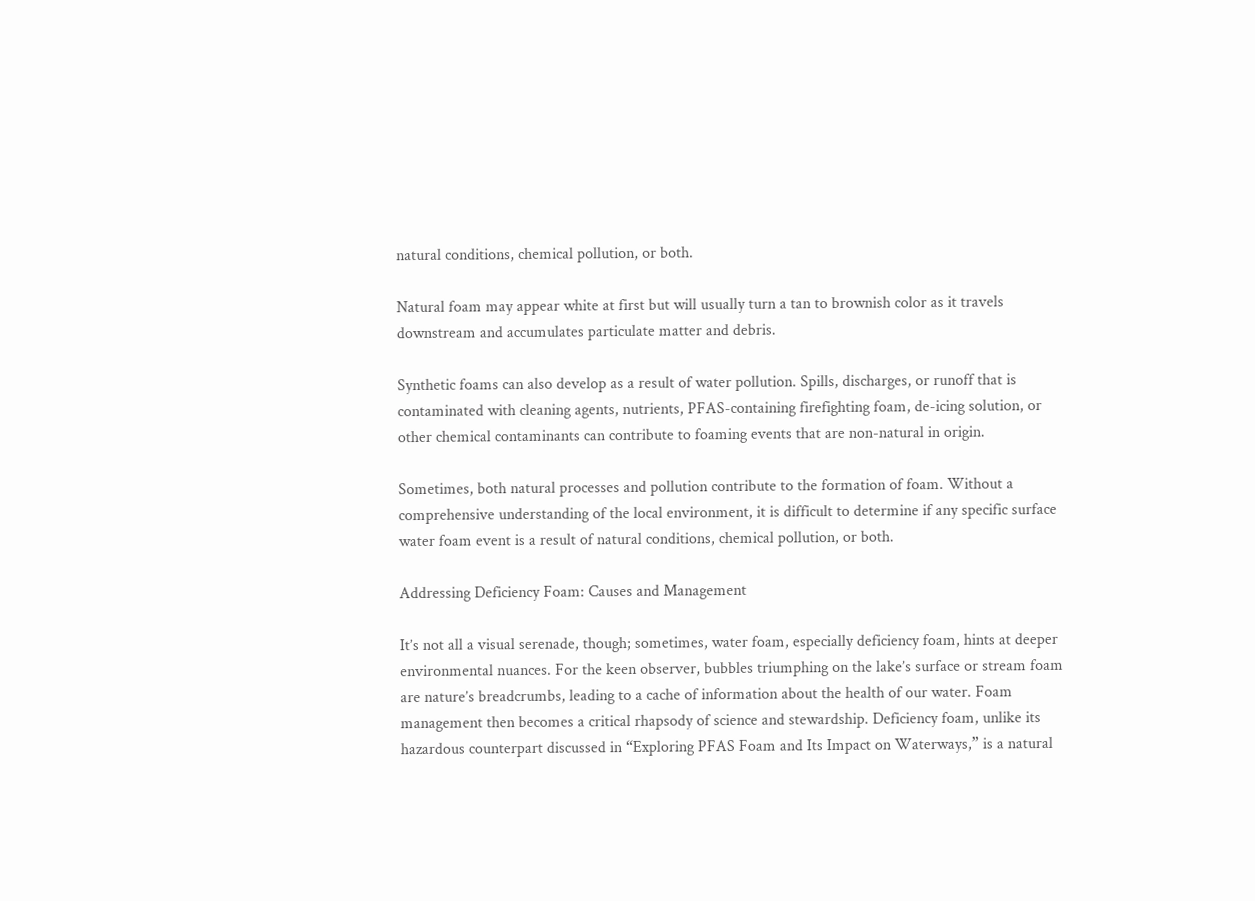natural conditions, chemical pollution, or both.

Natural foam may appear white at first but will usually turn a tan to brownish color as it travels downstream and accumulates particulate matter and debris.

Synthetic foams can also develop as a result of water pollution. Spills, discharges, or runoff that is contaminated with cleaning agents, nutrients, PFAS-containing firefighting foam, de-icing solution, or other chemical contaminants can contribute to foaming events that are non-natural in origin.

Sometimes, both natural processes and pollution contribute to the formation of foam. Without a comprehensive understanding of the local environment, it is difficult to determine if any specific surface water foam event is a result of natural conditions, chemical pollution, or both.

Addressing Deficiency Foam: Causes and Management

It’s not all a visual serenade, though; sometimes, water foam, especially deficiency foam, hints at deeper environmental nuances. For the keen observer, bubbles triumphing on the lake’s surface or stream foam are nature’s breadcrumbs, leading to a cache of information about the health of our water. Foam management then becomes a critical rhapsody of science and stewardship. Deficiency foam, unlike its hazardous counterpart discussed in “Exploring PFAS Foam and Its Impact on Waterways,” is a natural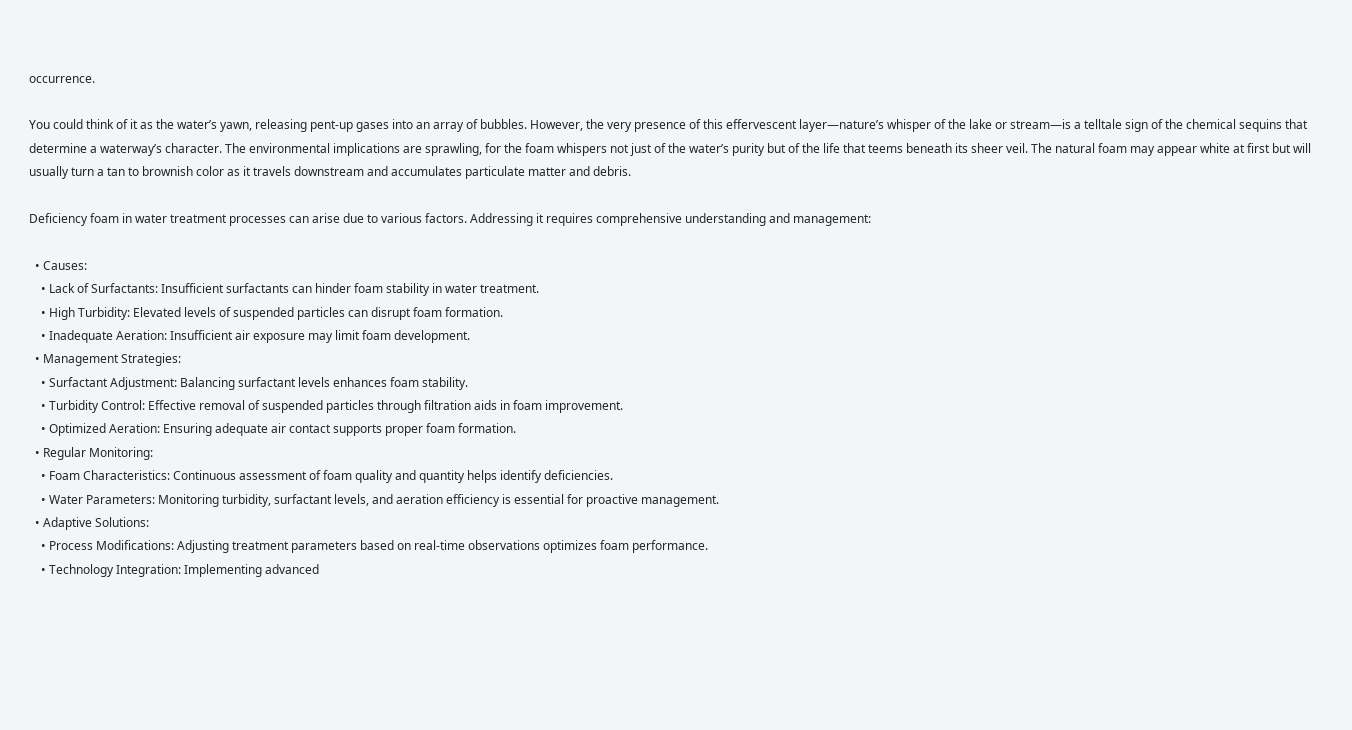occurrence.

You could think of it as the water’s yawn, releasing pent-up gases into an array of bubbles. However, the very presence of this effervescent layer—nature’s whisper of the lake or stream—is a telltale sign of the chemical sequins that determine a waterway’s character. The environmental implications are sprawling, for the foam whispers not just of the water’s purity but of the life that teems beneath its sheer veil. The natural foam may appear white at first but will usually turn a tan to brownish color as it travels downstream and accumulates particulate matter and debris.

Deficiency foam in water treatment processes can arise due to various factors. Addressing it requires comprehensive understanding and management:

  • Causes:
    • Lack of Surfactants: Insufficient surfactants can hinder foam stability in water treatment.
    • High Turbidity: Elevated levels of suspended particles can disrupt foam formation.
    • Inadequate Aeration: Insufficient air exposure may limit foam development.
  • Management Strategies:
    • Surfactant Adjustment: Balancing surfactant levels enhances foam stability.
    • Turbidity Control: Effective removal of suspended particles through filtration aids in foam improvement.
    • Optimized Aeration: Ensuring adequate air contact supports proper foam formation.
  • Regular Monitoring:
    • Foam Characteristics: Continuous assessment of foam quality and quantity helps identify deficiencies.
    • Water Parameters: Monitoring turbidity, surfactant levels, and aeration efficiency is essential for proactive management.
  • Adaptive Solutions:
    • Process Modifications: Adjusting treatment parameters based on real-time observations optimizes foam performance.
    • Technology Integration: Implementing advanced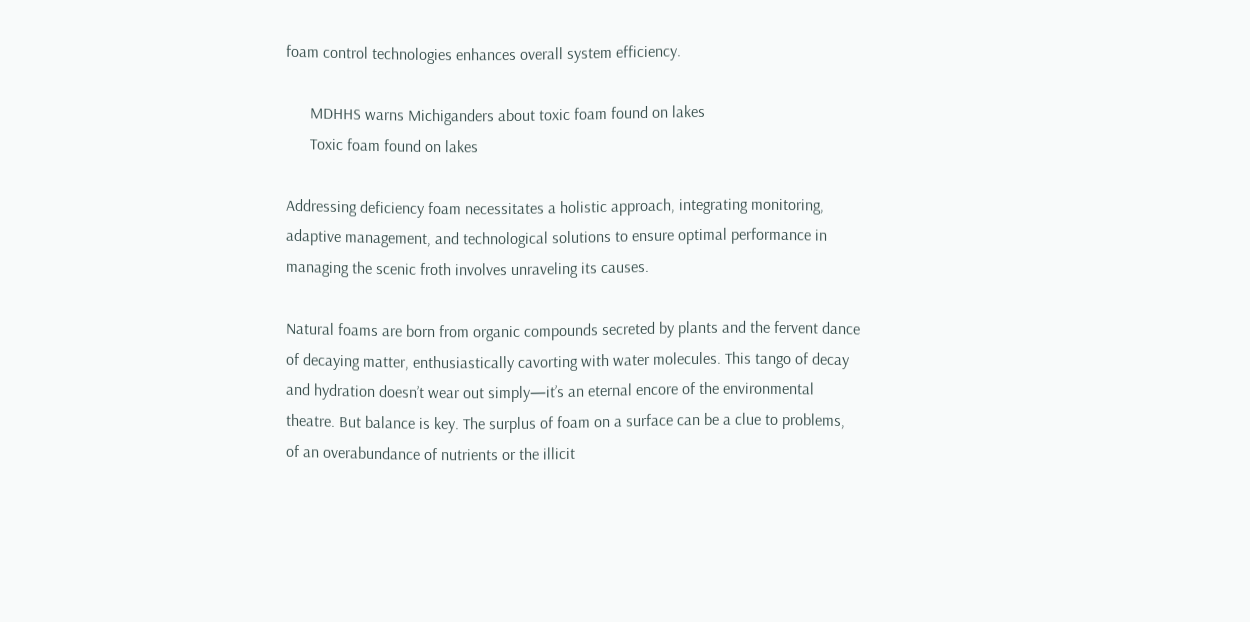foam control technologies enhances overall system efficiency.

      MDHHS warns Michiganders about toxic foam found on lakes
      Toxic foam found on lakes

Addressing deficiency foam necessitates a holistic approach, integrating monitoring, adaptive management, and technological solutions to ensure optimal performance in managing the scenic froth involves unraveling its causes.

Natural foams are born from organic compounds secreted by plants and the fervent dance of decaying matter, enthusiastically cavorting with water molecules. This tango of decay and hydration doesn’t wear out simply—it’s an eternal encore of the environmental theatre. But balance is key. The surplus of foam on a surface can be a clue to problems, of an overabundance of nutrients or the illicit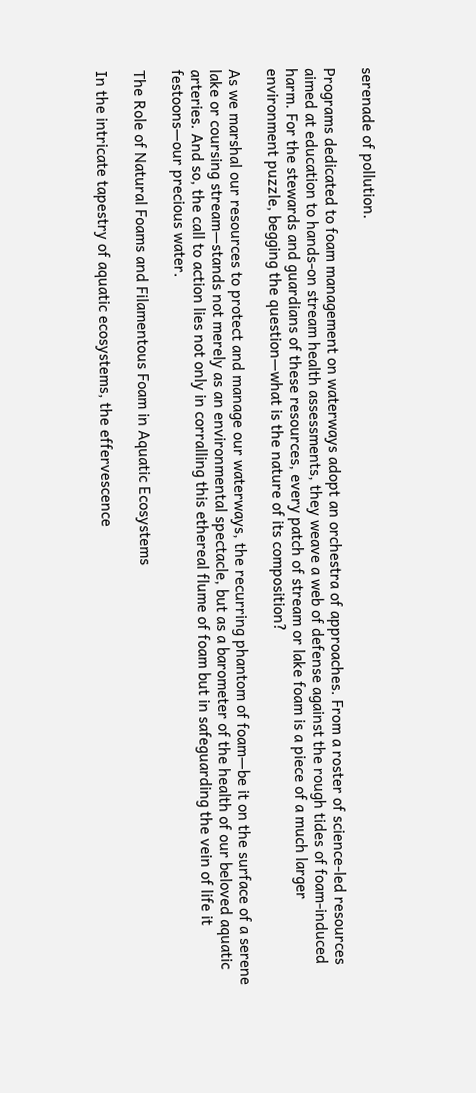serenade of pollution.

Programs dedicated to foam management on waterways adopt an orchestra of approaches. From a roster of science-led resources aimed at education to hands-on stream health assessments, they weave a web of defense against the rough tides of foam-induced harm. For the stewards and guardians of these resources, every patch of stream or lake foam is a piece of a much larger environment puzzle, begging the question—what is the nature of its composition?

As we marshal our resources to protect and manage our waterways, the recurring phantom of foam—be it on the surface of a serene lake or coursing stream—stands not merely as an environmental spectacle, but as a barometer of the health of our beloved aquatic arteries. And so, the call to action lies not only in corralling this ethereal flume of foam but in safeguarding the vein of life it festoons—our precious water.

The Role of Natural Foams and Filamentous Foam in Aquatic Ecosystems

In the intricate tapestry of aquatic ecosystems, the effervescence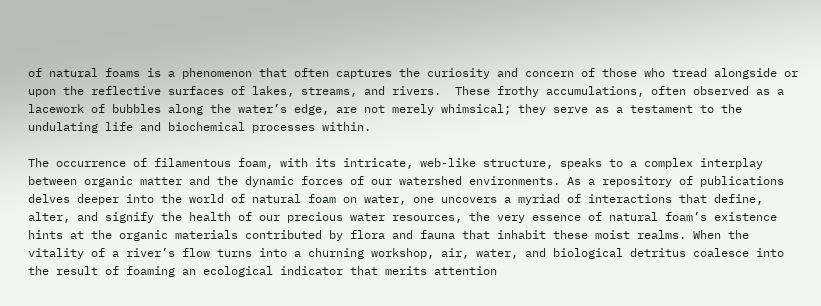of natural foams is a phenomenon that often captures the curiosity and concern of those who tread alongside or upon the reflective surfaces of lakes, streams, and rivers.  These frothy accumulations, often observed as a lacework of bubbles along the water’s edge, are not merely whimsical; they serve as a testament to the undulating life and biochemical processes within.

The occurrence of filamentous foam, with its intricate, web-like structure, speaks to a complex interplay between organic matter and the dynamic forces of our watershed environments. As a repository of publications delves deeper into the world of natural foam on water, one uncovers a myriad of interactions that define, alter, and signify the health of our precious water resources, the very essence of natural foam’s existence hints at the organic materials contributed by flora and fauna that inhabit these moist realms. When the vitality of a river’s flow turns into a churning workshop, air, water, and biological detritus coalesce into the result of foaming an ecological indicator that merits attention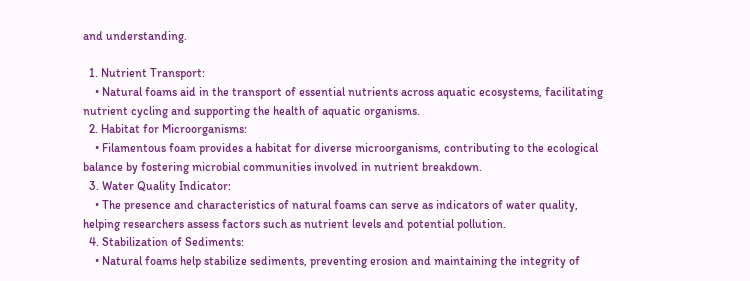and understanding.

  1. Nutrient Transport:
    • Natural foams aid in the transport of essential nutrients across aquatic ecosystems, facilitating nutrient cycling and supporting the health of aquatic organisms.
  2. Habitat for Microorganisms:
    • Filamentous foam provides a habitat for diverse microorganisms, contributing to the ecological balance by fostering microbial communities involved in nutrient breakdown.
  3. Water Quality Indicator:
    • The presence and characteristics of natural foams can serve as indicators of water quality, helping researchers assess factors such as nutrient levels and potential pollution.
  4. Stabilization of Sediments:
    • Natural foams help stabilize sediments, preventing erosion and maintaining the integrity of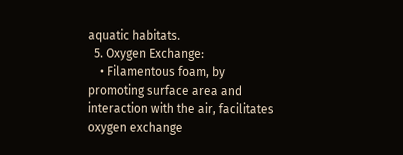aquatic habitats.
  5. Oxygen Exchange:
    • Filamentous foam, by promoting surface area and interaction with the air, facilitates oxygen exchange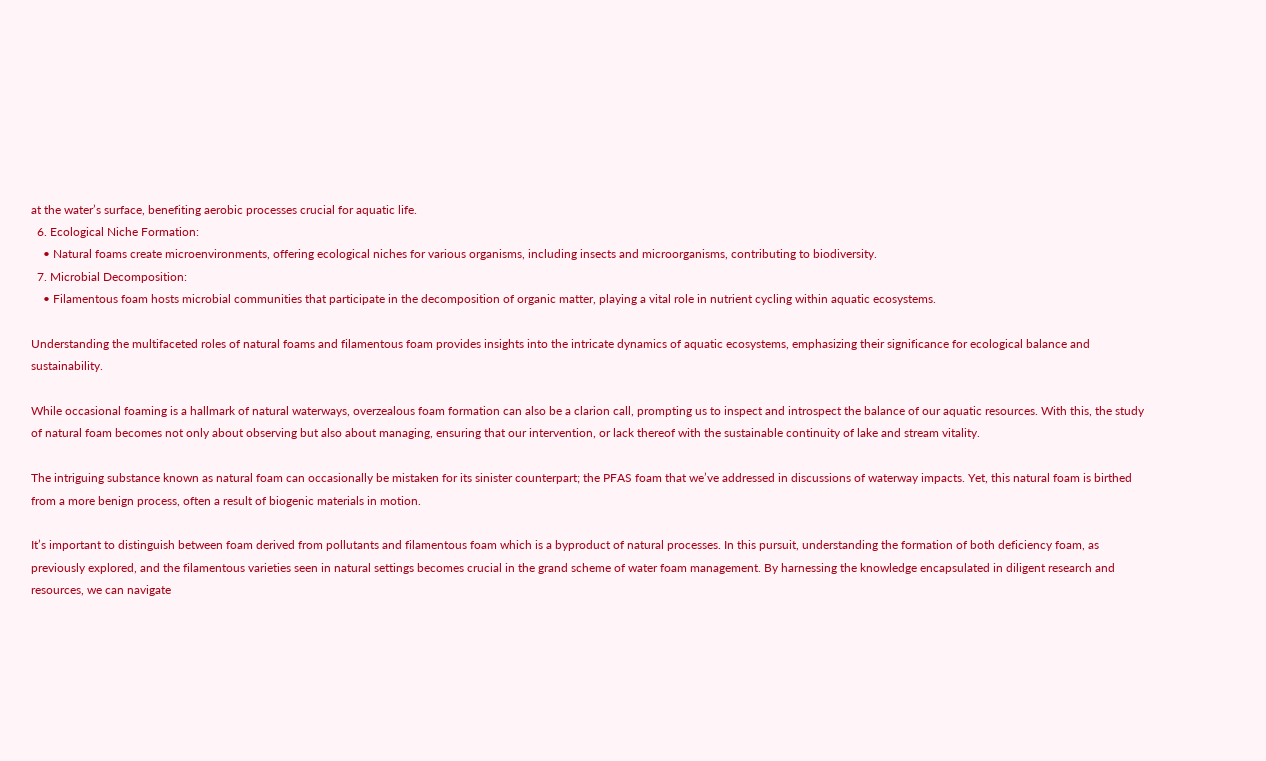at the water’s surface, benefiting aerobic processes crucial for aquatic life.
  6. Ecological Niche Formation:
    • Natural foams create microenvironments, offering ecological niches for various organisms, including insects and microorganisms, contributing to biodiversity.
  7. Microbial Decomposition:
    • Filamentous foam hosts microbial communities that participate in the decomposition of organic matter, playing a vital role in nutrient cycling within aquatic ecosystems.

Understanding the multifaceted roles of natural foams and filamentous foam provides insights into the intricate dynamics of aquatic ecosystems, emphasizing their significance for ecological balance and sustainability.

While occasional foaming is a hallmark of natural waterways, overzealous foam formation can also be a clarion call, prompting us to inspect and introspect the balance of our aquatic resources. With this, the study of natural foam becomes not only about observing but also about managing, ensuring that our intervention, or lack thereof with the sustainable continuity of lake and stream vitality.

The intriguing substance known as natural foam can occasionally be mistaken for its sinister counterpart; the PFAS foam that we’ve addressed in discussions of waterway impacts. Yet, this natural foam is birthed from a more benign process, often a result of biogenic materials in motion.

It’s important to distinguish between foam derived from pollutants and filamentous foam which is a byproduct of natural processes. In this pursuit, understanding the formation of both deficiency foam, as previously explored, and the filamentous varieties seen in natural settings becomes crucial in the grand scheme of water foam management. By harnessing the knowledge encapsulated in diligent research and resources, we can navigate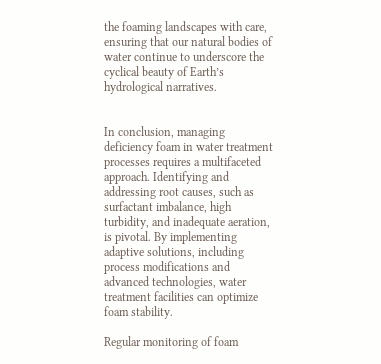the foaming landscapes with care, ensuring that our natural bodies of water continue to underscore the cyclical beauty of Earth’s hydrological narratives.


In conclusion, managing deficiency foam in water treatment processes requires a multifaceted approach. Identifying and addressing root causes, such as surfactant imbalance, high turbidity, and inadequate aeration, is pivotal. By implementing adaptive solutions, including process modifications and advanced technologies, water treatment facilities can optimize foam stability.

Regular monitoring of foam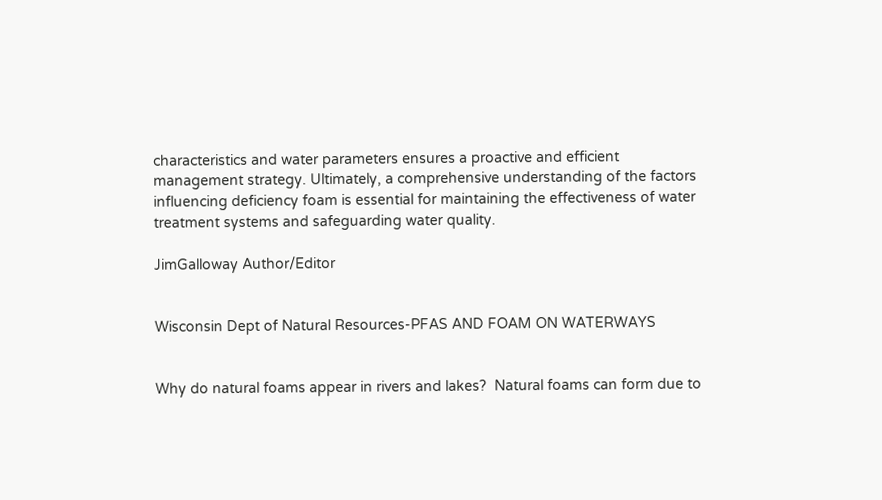characteristics and water parameters ensures a proactive and efficient management strategy. Ultimately, a comprehensive understanding of the factors influencing deficiency foam is essential for maintaining the effectiveness of water treatment systems and safeguarding water quality.

JimGalloway Author/Editor


Wisconsin Dept of Natural Resources-PFAS AND FOAM ON WATERWAYS


Why do natural foams appear in rivers and lakes?  Natural foams can form due to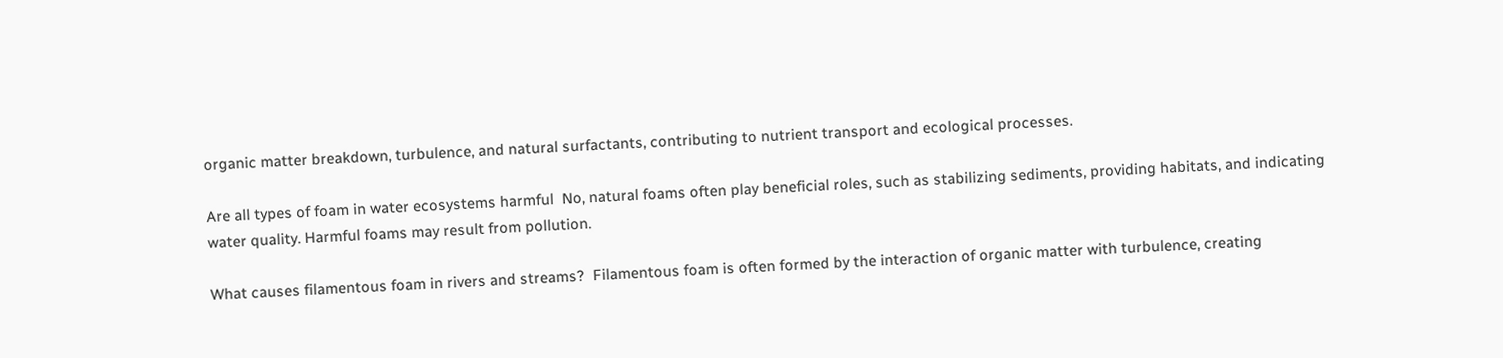organic matter breakdown, turbulence, and natural surfactants, contributing to nutrient transport and ecological processes.

Are all types of foam in water ecosystems harmful  No, natural foams often play beneficial roles, such as stabilizing sediments, providing habitats, and indicating water quality. Harmful foams may result from pollution.

What causes filamentous foam in rivers and streams?  Filamentous foam is often formed by the interaction of organic matter with turbulence, creating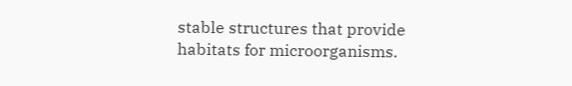stable structures that provide habitats for microorganisms.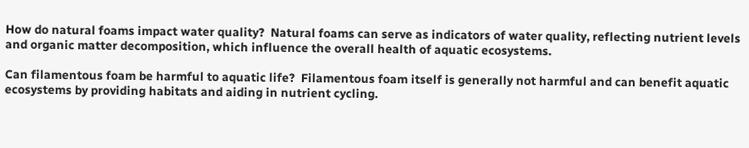How do natural foams impact water quality?  Natural foams can serve as indicators of water quality, reflecting nutrient levels and organic matter decomposition, which influence the overall health of aquatic ecosystems.

Can filamentous foam be harmful to aquatic life?  Filamentous foam itself is generally not harmful and can benefit aquatic ecosystems by providing habitats and aiding in nutrient cycling.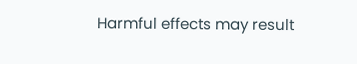Harmful effects may result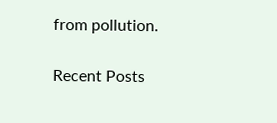from pollution.

Recent Posts